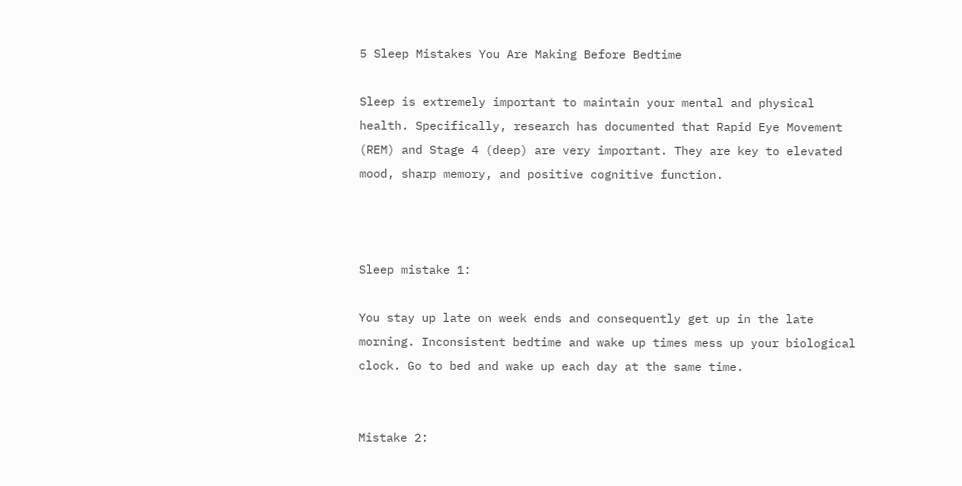5 Sleep Mistakes You Are Making Before Bedtime

Sleep is extremely important to maintain your mental and physical health. Specifically, research has documented that Rapid Eye Movement (REM) and Stage 4 (deep) are very important. They are key to elevated mood, sharp memory, and positive cognitive function.



Sleep mistake 1:

You stay up late on week ends and consequently get up in the late morning. Inconsistent bedtime and wake up times mess up your biological clock. Go to bed and wake up each day at the same time.


Mistake 2: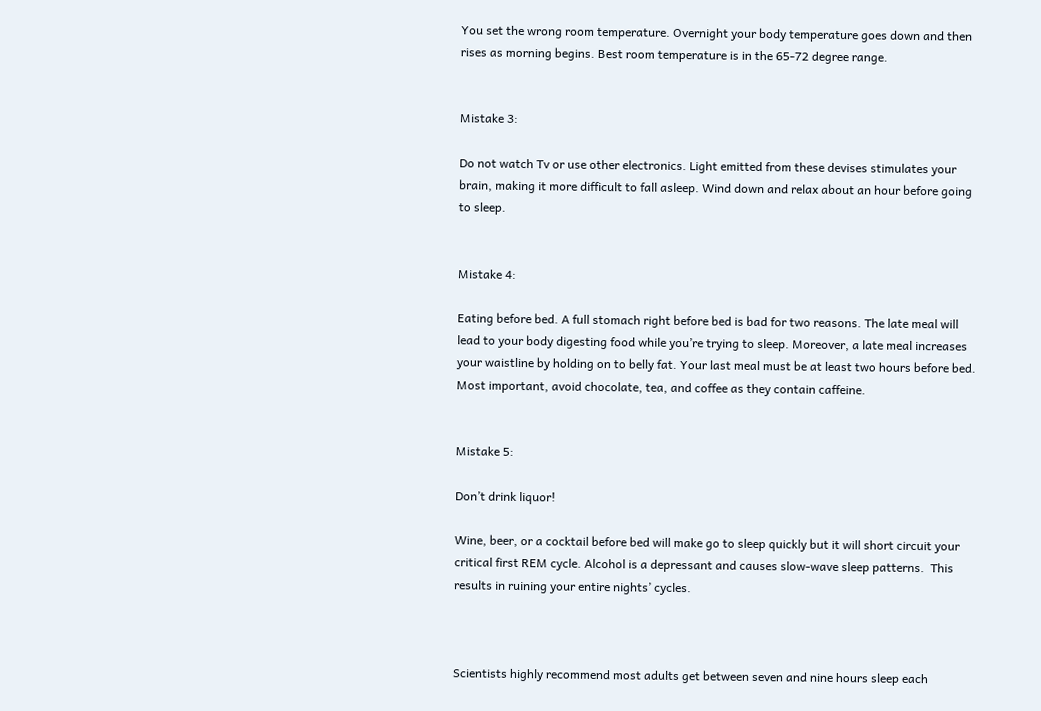You set the wrong room temperature. Overnight your body temperature goes down and then rises as morning begins. Best room temperature is in the 65-72 degree range.


Mistake 3:

Do not watch Tv or use other electronics. Light emitted from these devises stimulates your brain, making it more difficult to fall asleep. Wind down and relax about an hour before going to sleep.


Mistake 4:

Eating before bed. A full stomach right before bed is bad for two reasons. The late meal will lead to your body digesting food while you’re trying to sleep. Moreover, a late meal increases your waistline by holding on to belly fat. Your last meal must be at least two hours before bed.  Most important, avoid chocolate, tea, and coffee as they contain caffeine.


Mistake 5:

Don’t drink liquor!

Wine, beer, or a cocktail before bed will make go to sleep quickly but it will short circuit your critical first REM cycle. Alcohol is a depressant and causes slow-wave sleep patterns.  This results in ruining your entire nights’ cycles.



Scientists highly recommend most adults get between seven and nine hours sleep each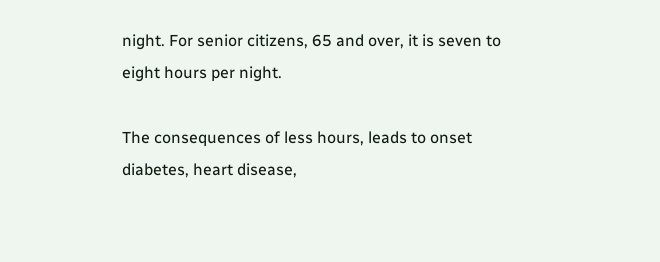night. For senior citizens, 65 and over, it is seven to eight hours per night.

The consequences of less hours, leads to onset diabetes, heart disease,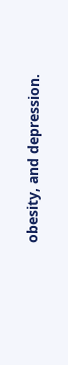obesity, and depression.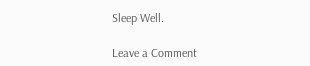Sleep Well.

Leave a Comment